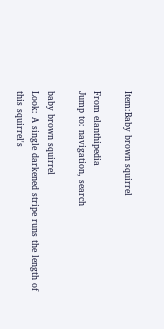Item:Baby brown squirrel

From elanthipedia
Jump to: navigation, search

baby brown squirrel
Look: A single darkened stripe runs the length of this squirrel's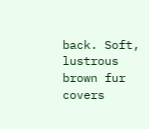back. Soft, lustrous brown fur covers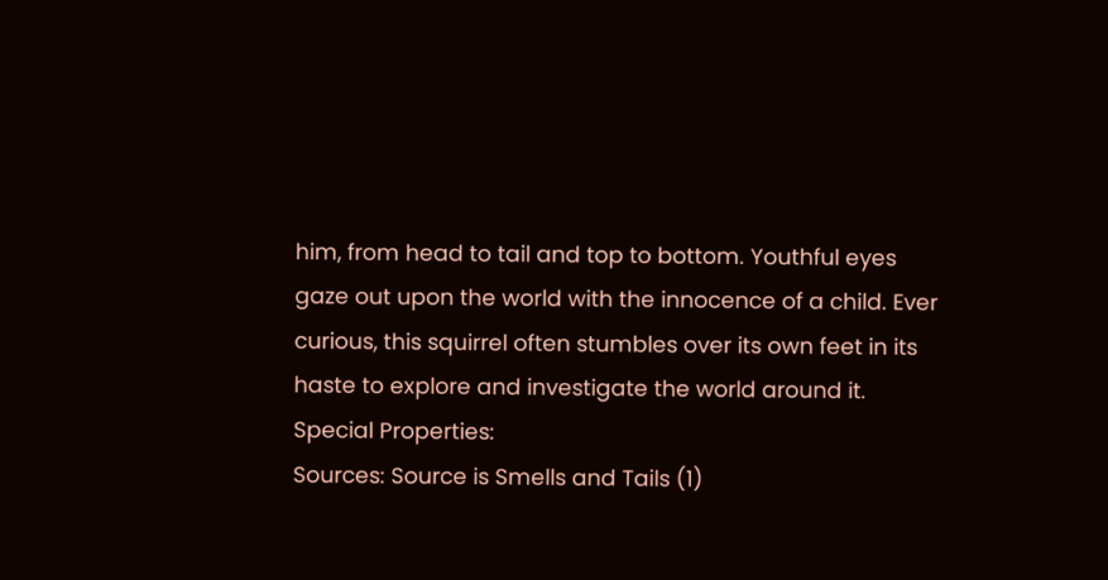him, from head to tail and top to bottom. Youthful eyes gaze out upon the world with the innocence of a child. Ever curious, this squirrel often stumbles over its own feet in its haste to explore and investigate the world around it.
Special Properties:
Sources: Source is Smells and Tails (1)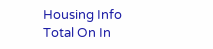Housing Info
Total On In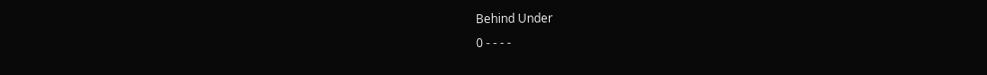Behind Under
0 - - - -